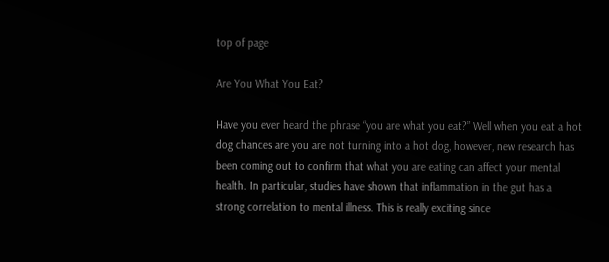top of page

Are You What You Eat?

Have you ever heard the phrase “you are what you eat?” Well when you eat a hot dog chances are you are not turning into a hot dog, however, new research has been coming out to confirm that what you are eating can affect your mental health. In particular, studies have shown that inflammation in the gut has a strong correlation to mental illness. This is really exciting since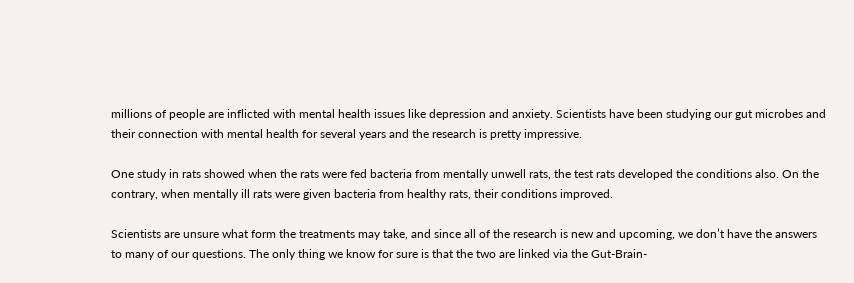millions of people are inflicted with mental health issues like depression and anxiety. Scientists have been studying our gut microbes and their connection with mental health for several years and the research is pretty impressive.

One study in rats showed when the rats were fed bacteria from mentally unwell rats, the test rats developed the conditions also. On the contrary, when mentally ill rats were given bacteria from healthy rats, their conditions improved.

Scientists are unsure what form the treatments may take, and since all of the research is new and upcoming, we don’t have the answers to many of our questions. The only thing we know for sure is that the two are linked via the Gut-Brain-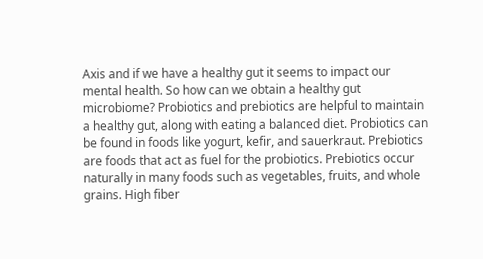Axis and if we have a healthy gut it seems to impact our mental health. So how can we obtain a healthy gut microbiome? Probiotics and prebiotics are helpful to maintain a healthy gut, along with eating a balanced diet. Probiotics can be found in foods like yogurt, kefir, and sauerkraut. Prebiotics are foods that act as fuel for the probiotics. Prebiotics occur naturally in many foods such as vegetables, fruits, and whole grains. High fiber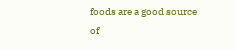foods are a good source of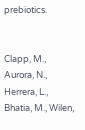prebiotics.


Clapp, M., Aurora, N., Herrera, L., Bhatia, M., Wilen,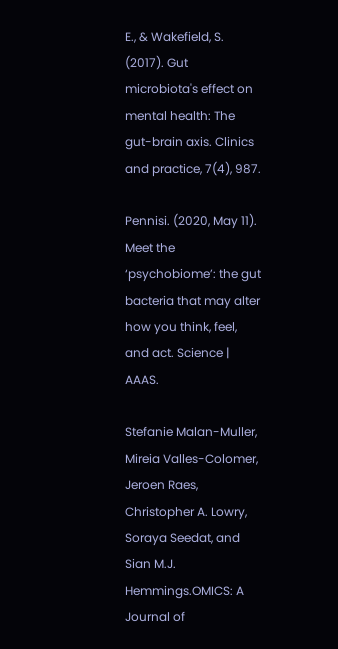E., & Wakefield, S. (2017). Gut microbiota's effect on mental health: The gut-brain axis. Clinics and practice, 7(4), 987.

Pennisi. (2020, May 11). Meet the ‘psychobiome’: the gut bacteria that may alter how you think, feel, and act. Science | AAAS.

Stefanie Malan-Muller, Mireia Valles-Colomer, Jeroen Raes, Christopher A. Lowry, Soraya Seedat, and Sian M.J. Hemmings.OMICS: A Journal of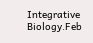Integrative Biology.Feb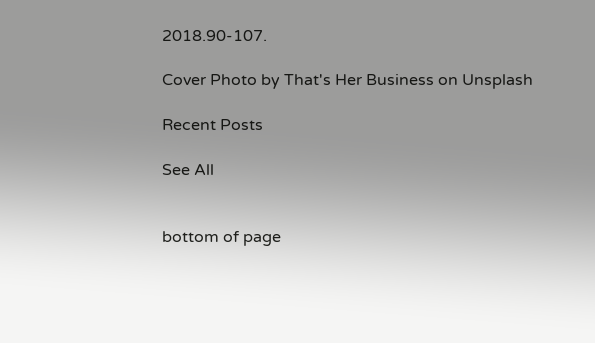2018.90-107.

Cover Photo by That's Her Business on Unsplash

Recent Posts

See All


bottom of page